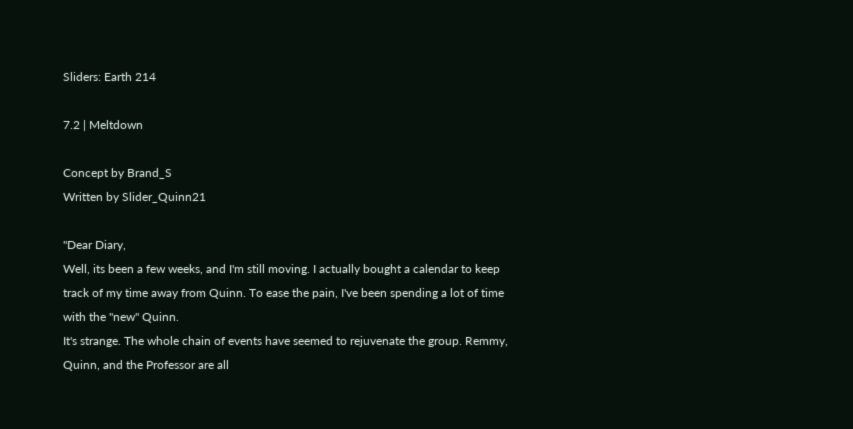Sliders: Earth 214

7.2 | Meltdown

Concept by Brand_S
Written by Slider_Quinn21

"Dear Diary,
Well, its been a few weeks, and I'm still moving. I actually bought a calendar to keep track of my time away from Quinn. To ease the pain, I've been spending a lot of time with the "new" Quinn.
It's strange. The whole chain of events have seemed to rejuvenate the group. Remmy, Quinn, and the Professor are all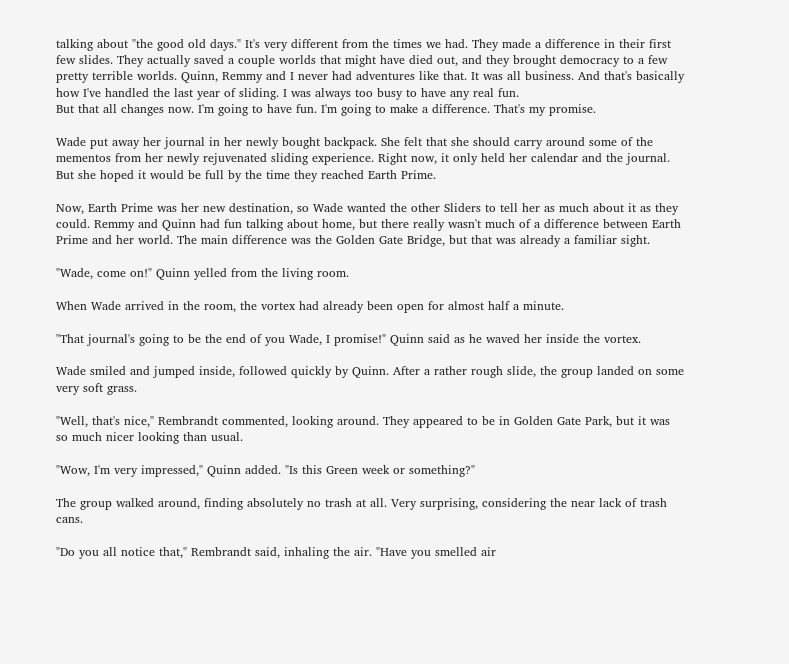talking about "the good old days." It's very different from the times we had. They made a difference in their first few slides. They actually saved a couple worlds that might have died out, and they brought democracy to a few pretty terrible worlds. Quinn, Remmy and I never had adventures like that. It was all business. And that's basically how I've handled the last year of sliding. I was always too busy to have any real fun.
But that all changes now. I'm going to have fun. I'm going to make a difference. That's my promise.

Wade put away her journal in her newly bought backpack. She felt that she should carry around some of the mementos from her newly rejuvenated sliding experience. Right now, it only held her calendar and the journal. But she hoped it would be full by the time they reached Earth Prime.

Now, Earth Prime was her new destination, so Wade wanted the other Sliders to tell her as much about it as they could. Remmy and Quinn had fun talking about home, but there really wasn't much of a difference between Earth Prime and her world. The main difference was the Golden Gate Bridge, but that was already a familiar sight.

"Wade, come on!" Quinn yelled from the living room.

When Wade arrived in the room, the vortex had already been open for almost half a minute.

"That journal's going to be the end of you Wade, I promise!" Quinn said as he waved her inside the vortex.

Wade smiled and jumped inside, followed quickly by Quinn. After a rather rough slide, the group landed on some very soft grass.

"Well, that's nice," Rembrandt commented, looking around. They appeared to be in Golden Gate Park, but it was so much nicer looking than usual.

"Wow, I'm very impressed," Quinn added. "Is this Green week or something?"

The group walked around, finding absolutely no trash at all. Very surprising, considering the near lack of trash cans.

"Do you all notice that," Rembrandt said, inhaling the air. "Have you smelled air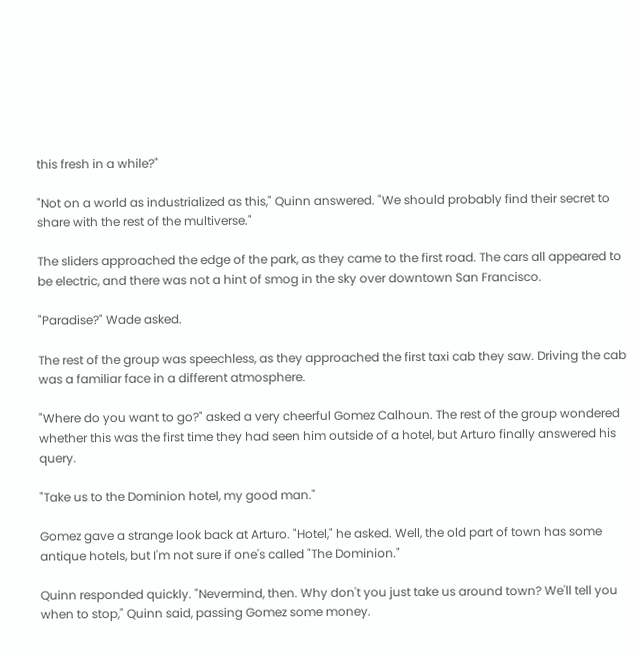this fresh in a while?"

"Not on a world as industrialized as this," Quinn answered. "We should probably find their secret to share with the rest of the multiverse."

The sliders approached the edge of the park, as they came to the first road. The cars all appeared to be electric, and there was not a hint of smog in the sky over downtown San Francisco.

"Paradise?" Wade asked.

The rest of the group was speechless, as they approached the first taxi cab they saw. Driving the cab was a familiar face in a different atmosphere.

"Where do you want to go?" asked a very cheerful Gomez Calhoun. The rest of the group wondered whether this was the first time they had seen him outside of a hotel, but Arturo finally answered his query.

"Take us to the Dominion hotel, my good man."

Gomez gave a strange look back at Arturo. "Hotel," he asked. Well, the old part of town has some antique hotels, but I'm not sure if one's called "The Dominion."

Quinn responded quickly. "Nevermind, then. Why don't you just take us around town? We'll tell you when to stop," Quinn said, passing Gomez some money.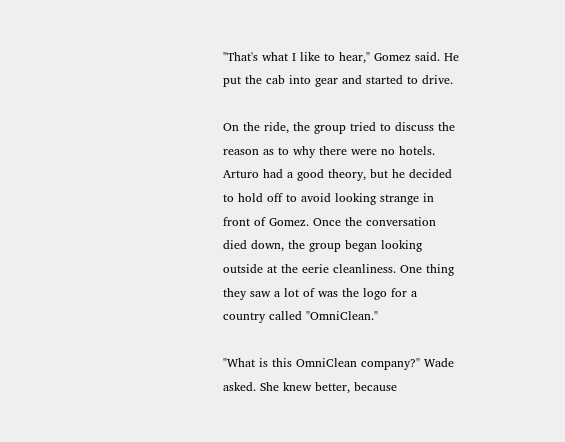"That's what I like to hear," Gomez said. He put the cab into gear and started to drive.

On the ride, the group tried to discuss the reason as to why there were no hotels. Arturo had a good theory, but he decided to hold off to avoid looking strange in front of Gomez. Once the conversation died down, the group began looking outside at the eerie cleanliness. One thing they saw a lot of was the logo for a country called "OmniClean."

"What is this OmniClean company?" Wade asked. She knew better, because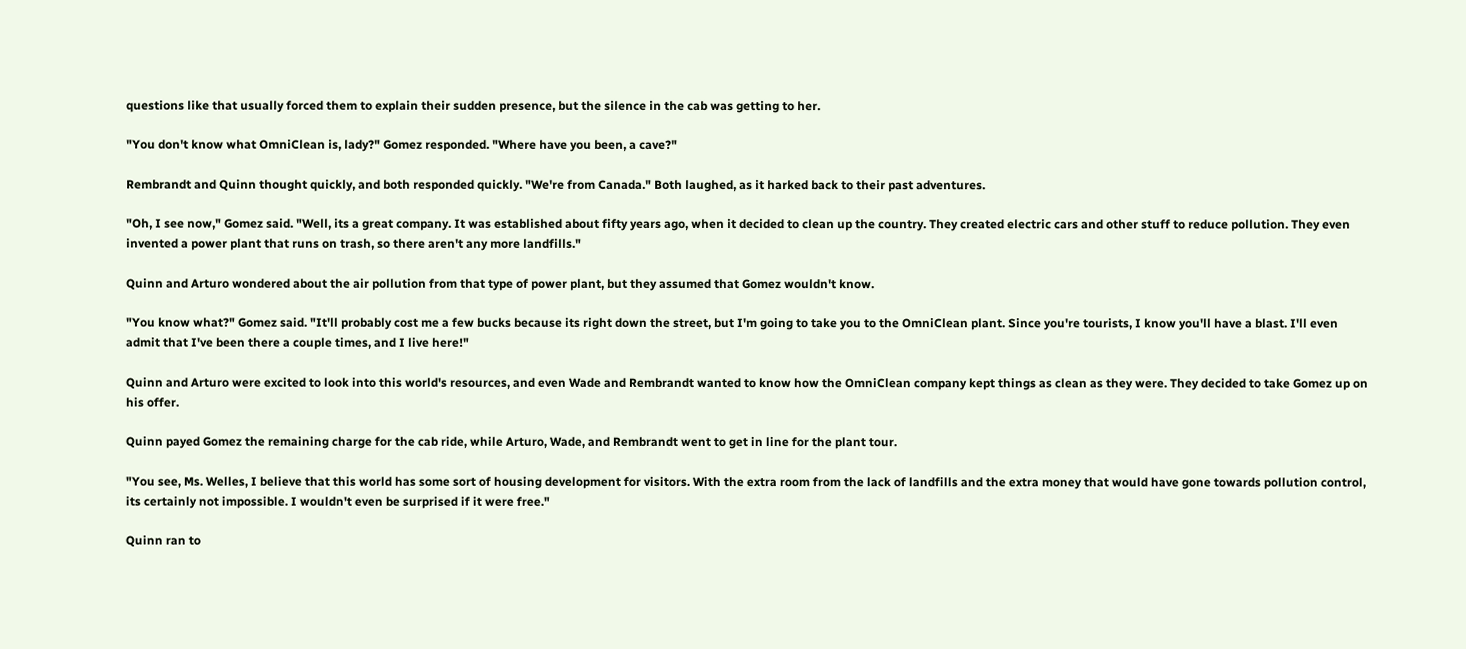questions like that usually forced them to explain their sudden presence, but the silence in the cab was getting to her.

"You don't know what OmniClean is, lady?" Gomez responded. "Where have you been, a cave?"

Rembrandt and Quinn thought quickly, and both responded quickly. "We're from Canada." Both laughed, as it harked back to their past adventures.

"Oh, I see now," Gomez said. "Well, its a great company. It was established about fifty years ago, when it decided to clean up the country. They created electric cars and other stuff to reduce pollution. They even invented a power plant that runs on trash, so there aren't any more landfills."

Quinn and Arturo wondered about the air pollution from that type of power plant, but they assumed that Gomez wouldn't know.

"You know what?" Gomez said. "It'll probably cost me a few bucks because its right down the street, but I'm going to take you to the OmniClean plant. Since you're tourists, I know you'll have a blast. I'll even admit that I've been there a couple times, and I live here!"

Quinn and Arturo were excited to look into this world's resources, and even Wade and Rembrandt wanted to know how the OmniClean company kept things as clean as they were. They decided to take Gomez up on his offer.

Quinn payed Gomez the remaining charge for the cab ride, while Arturo, Wade, and Rembrandt went to get in line for the plant tour.

"You see, Ms. Welles, I believe that this world has some sort of housing development for visitors. With the extra room from the lack of landfills and the extra money that would have gone towards pollution control, its certainly not impossible. I wouldn't even be surprised if it were free."

Quinn ran to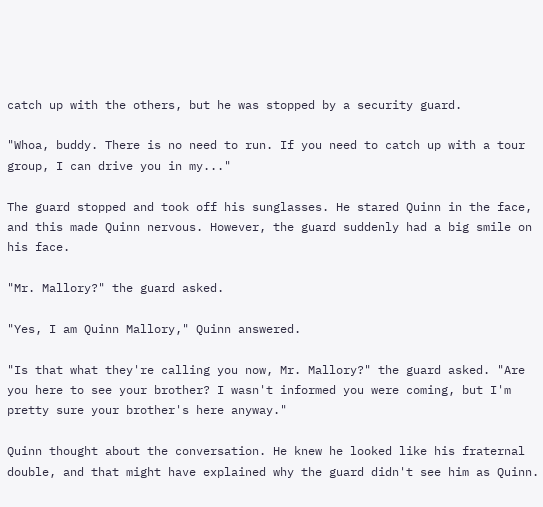catch up with the others, but he was stopped by a security guard.

"Whoa, buddy. There is no need to run. If you need to catch up with a tour group, I can drive you in my..."

The guard stopped and took off his sunglasses. He stared Quinn in the face, and this made Quinn nervous. However, the guard suddenly had a big smile on his face.

"Mr. Mallory?" the guard asked.

"Yes, I am Quinn Mallory," Quinn answered.

"Is that what they're calling you now, Mr. Mallory?" the guard asked. "Are you here to see your brother? I wasn't informed you were coming, but I'm pretty sure your brother's here anyway."

Quinn thought about the conversation. He knew he looked like his fraternal double, and that might have explained why the guard didn't see him as Quinn.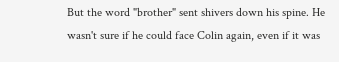But the word "brother" sent shivers down his spine. He wasn't sure if he could face Colin again, even if it was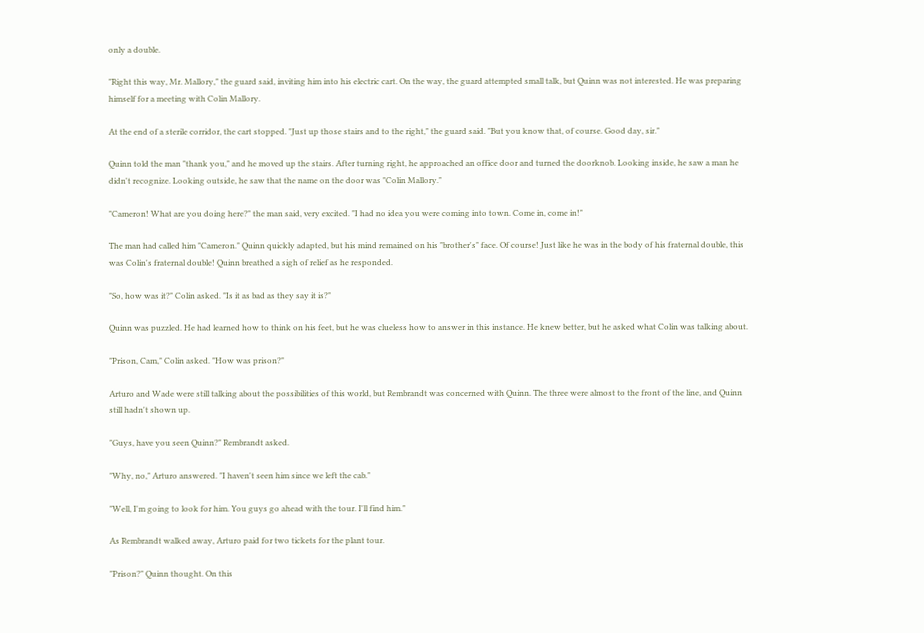only a double.

"Right this way, Mr. Mallory," the guard said, inviting him into his electric cart. On the way, the guard attempted small talk, but Quinn was not interested. He was preparing himself for a meeting with Colin Mallory.

At the end of a sterile corridor, the cart stopped. "Just up those stairs and to the right," the guard said. "But you know that, of course. Good day, sir."

Quinn told the man "thank you," and he moved up the stairs. After turning right, he approached an office door and turned the doorknob. Looking inside, he saw a man he didn't recognize. Looking outside, he saw that the name on the door was "Colin Mallory."

"Cameron! What are you doing here?" the man said, very excited. "I had no idea you were coming into town. Come in, come in!"

The man had called him "Cameron." Quinn quickly adapted, but his mind remained on his "brother's" face. Of course! Just like he was in the body of his fraternal double, this was Colin's fraternal double! Quinn breathed a sigh of relief as he responded.

"So, how was it?" Colin asked. "Is it as bad as they say it is?"

Quinn was puzzled. He had learned how to think on his feet, but he was clueless how to answer in this instance. He knew better, but he asked what Colin was talking about.

"Prison, Cam," Colin asked. "How was prison?"

Arturo and Wade were still talking about the possibilities of this world, but Rembrandt was concerned with Quinn. The three were almost to the front of the line, and Quinn still hadn't shown up.

"Guys, have you seen Quinn?" Rembrandt asked.

"Why, no," Arturo answered. "I haven't seen him since we left the cab."

"Well, I'm going to look for him. You guys go ahead with the tour. I'll find him."

As Rembrandt walked away, Arturo paid for two tickets for the plant tour.

"Prison?" Quinn thought. On this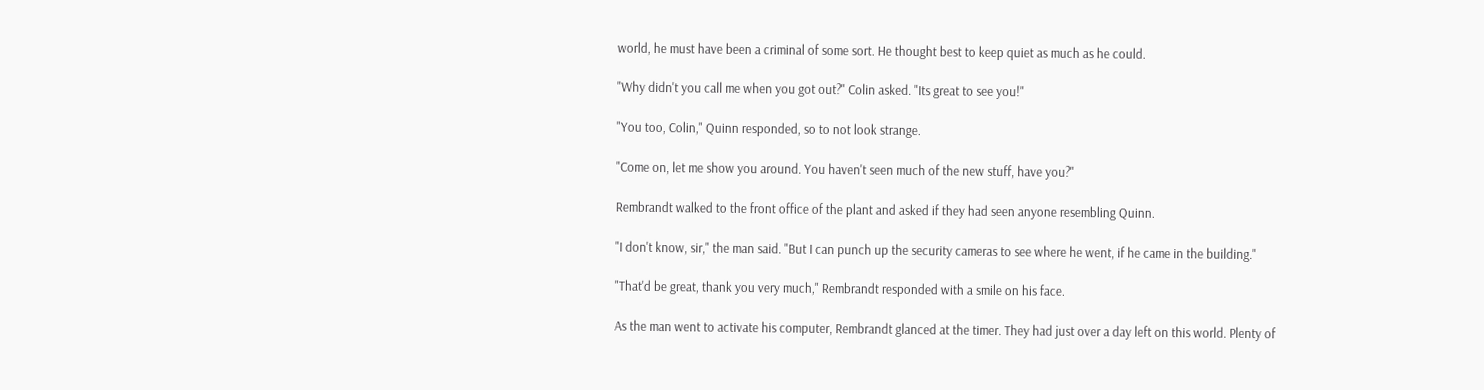world, he must have been a criminal of some sort. He thought best to keep quiet as much as he could.

"Why didn't you call me when you got out?" Colin asked. "Its great to see you!"

"You too, Colin," Quinn responded, so to not look strange.

"Come on, let me show you around. You haven't seen much of the new stuff, have you?"

Rembrandt walked to the front office of the plant and asked if they had seen anyone resembling Quinn.

"I don't know, sir," the man said. "But I can punch up the security cameras to see where he went, if he came in the building."

"That'd be great, thank you very much," Rembrandt responded with a smile on his face.

As the man went to activate his computer, Rembrandt glanced at the timer. They had just over a day left on this world. Plenty of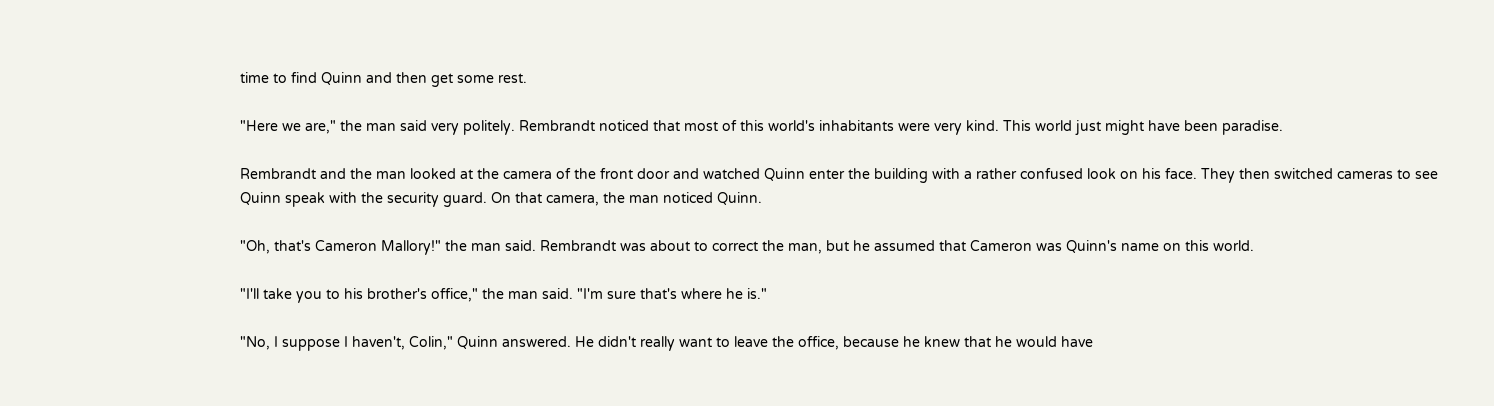time to find Quinn and then get some rest.

"Here we are," the man said very politely. Rembrandt noticed that most of this world's inhabitants were very kind. This world just might have been paradise.

Rembrandt and the man looked at the camera of the front door and watched Quinn enter the building with a rather confused look on his face. They then switched cameras to see Quinn speak with the security guard. On that camera, the man noticed Quinn.

"Oh, that's Cameron Mallory!" the man said. Rembrandt was about to correct the man, but he assumed that Cameron was Quinn's name on this world.

"I'll take you to his brother's office," the man said. "I'm sure that's where he is."

"No, I suppose I haven't, Colin," Quinn answered. He didn't really want to leave the office, because he knew that he would have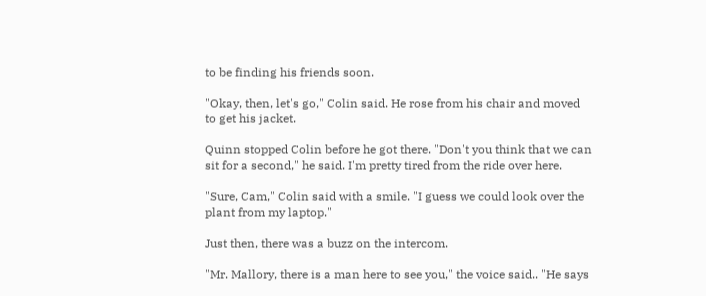to be finding his friends soon.

"Okay, then, let's go," Colin said. He rose from his chair and moved to get his jacket.

Quinn stopped Colin before he got there. "Don't you think that we can sit for a second," he said. I'm pretty tired from the ride over here.

"Sure, Cam," Colin said with a smile. "I guess we could look over the plant from my laptop."

Just then, there was a buzz on the intercom.

"Mr. Mallory, there is a man here to see you," the voice said.. "He says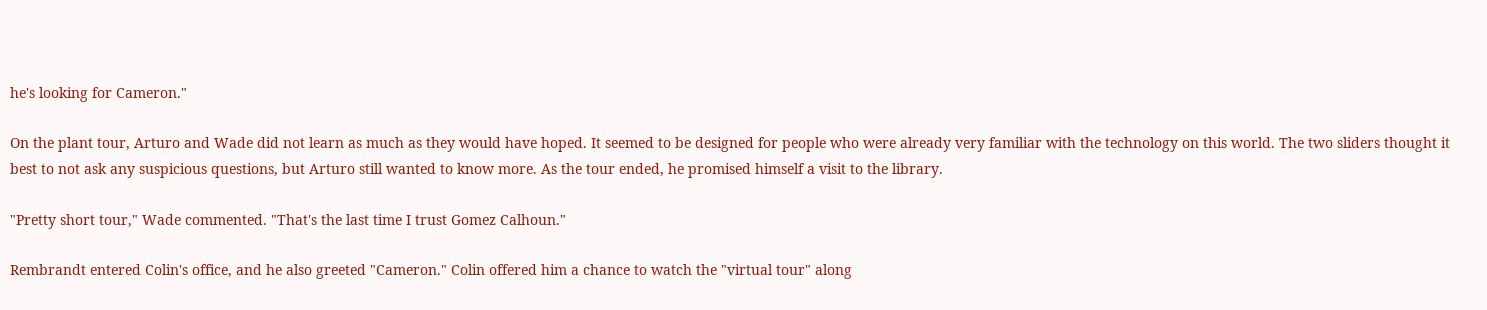he's looking for Cameron."

On the plant tour, Arturo and Wade did not learn as much as they would have hoped. It seemed to be designed for people who were already very familiar with the technology on this world. The two sliders thought it best to not ask any suspicious questions, but Arturo still wanted to know more. As the tour ended, he promised himself a visit to the library.

"Pretty short tour," Wade commented. "That's the last time I trust Gomez Calhoun."

Rembrandt entered Colin's office, and he also greeted "Cameron." Colin offered him a chance to watch the "virtual tour" along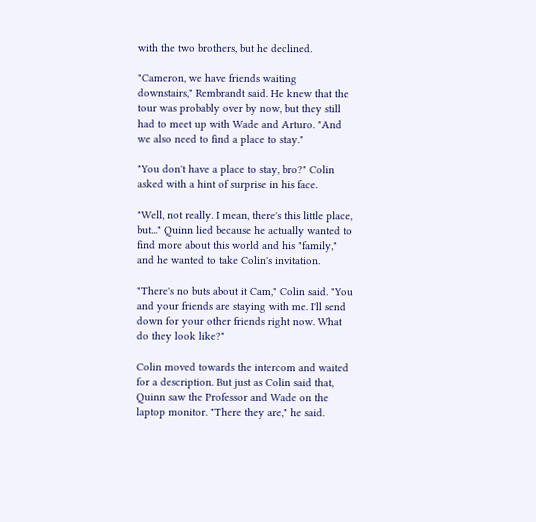with the two brothers, but he declined.

"Cameron, we have friends waiting downstairs," Rembrandt said. He knew that the tour was probably over by now, but they still had to meet up with Wade and Arturo. "And we also need to find a place to stay."

"You don't have a place to stay, bro?" Colin asked with a hint of surprise in his face.

"Well, not really. I mean, there's this little place, but..." Quinn lied because he actually wanted to find more about this world and his "family," and he wanted to take Colin's invitation.

"There's no buts about it Cam," Colin said. "You and your friends are staying with me. I'll send down for your other friends right now. What do they look like?"

Colin moved towards the intercom and waited for a description. But just as Colin said that, Quinn saw the Professor and Wade on the laptop monitor. "There they are," he said.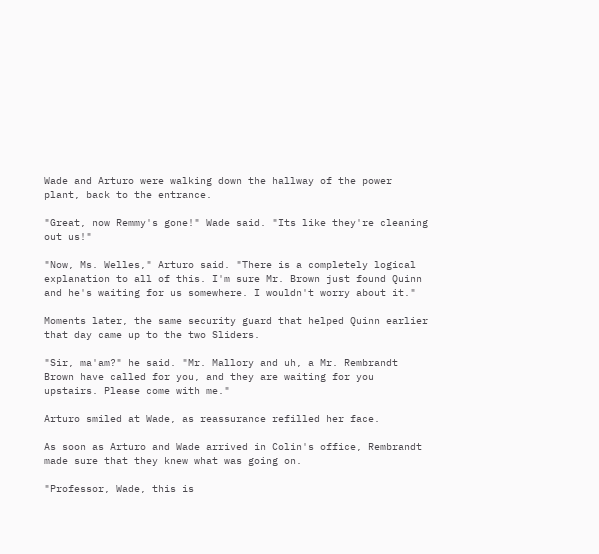Wade and Arturo were walking down the hallway of the power plant, back to the entrance.

"Great, now Remmy's gone!" Wade said. "Its like they're cleaning out us!"

"Now, Ms. Welles," Arturo said. "There is a completely logical explanation to all of this. I'm sure Mr. Brown just found Quinn and he's waiting for us somewhere. I wouldn't worry about it."

Moments later, the same security guard that helped Quinn earlier that day came up to the two Sliders.

"Sir, ma'am?" he said. "Mr. Mallory and uh, a Mr. Rembrandt Brown have called for you, and they are waiting for you upstairs. Please come with me."

Arturo smiled at Wade, as reassurance refilled her face.

As soon as Arturo and Wade arrived in Colin's office, Rembrandt made sure that they knew what was going on.

"Professor, Wade, this is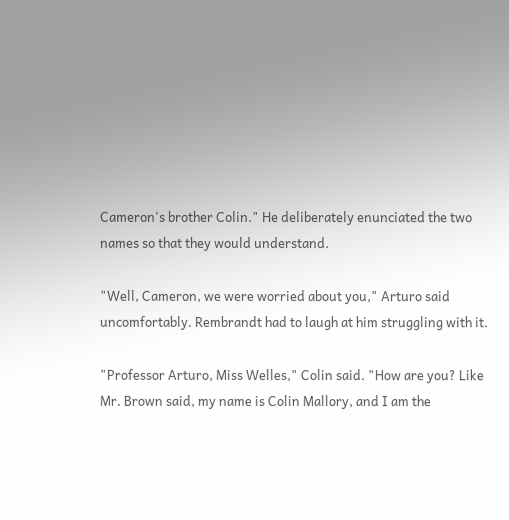Cameron's brother Colin." He deliberately enunciated the two names so that they would understand.

"Well, Cameron, we were worried about you," Arturo said uncomfortably. Rembrandt had to laugh at him struggling with it.

"Professor Arturo, Miss Welles," Colin said. "How are you? Like Mr. Brown said, my name is Colin Mallory, and I am the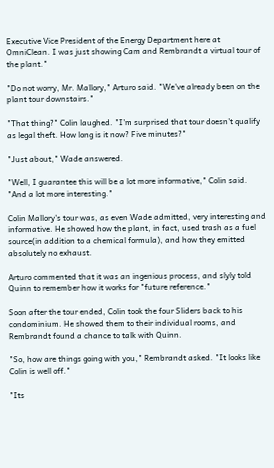Executive Vice President of the Energy Department here at OmniClean. I was just showing Cam and Rembrandt a virtual tour of the plant."

"Do not worry, Mr. Mallory," Arturo said. "We've already been on the plant tour downstairs."

"That thing?" Colin laughed. "I'm surprised that tour doesn't qualify as legal theft. How long is it now? Five minutes?"

"Just about," Wade answered.

"Well, I guarantee this will be a lot more informative," Colin said. "And a lot more interesting."

Colin Mallory's tour was, as even Wade admitted, very interesting and informative. He showed how the plant, in fact, used trash as a fuel source(in addition to a chemical formula), and how they emitted absolutely no exhaust.

Arturo commented that it was an ingenious process, and slyly told Quinn to remember how it works for "future reference."

Soon after the tour ended, Colin took the four Sliders back to his condominium. He showed them to their individual rooms, and Rembrandt found a chance to talk with Quinn.

"So, how are things going with you," Rembrandt asked. "It looks like Colin is well off."

"Its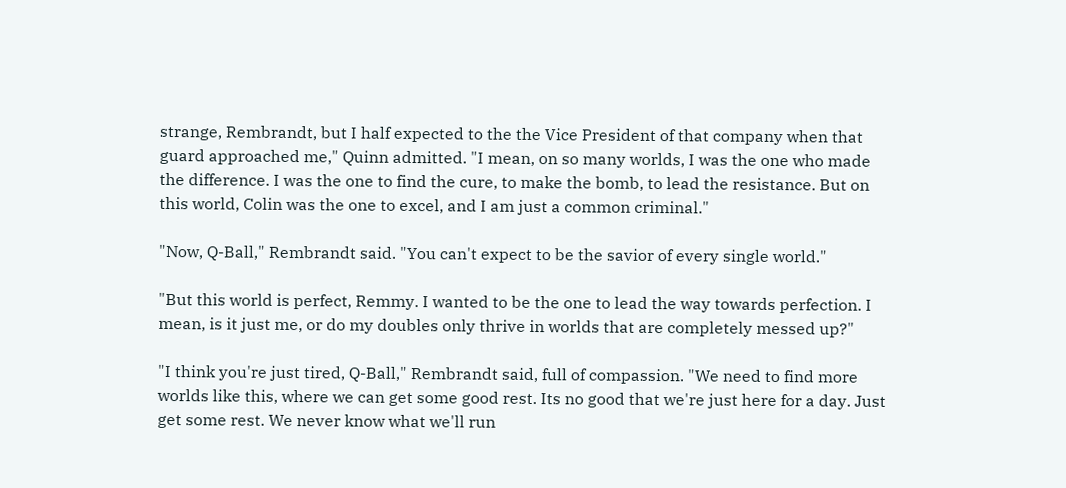strange, Rembrandt, but I half expected to the the Vice President of that company when that guard approached me," Quinn admitted. "I mean, on so many worlds, I was the one who made the difference. I was the one to find the cure, to make the bomb, to lead the resistance. But on this world, Colin was the one to excel, and I am just a common criminal."

"Now, Q-Ball," Rembrandt said. "You can't expect to be the savior of every single world."

"But this world is perfect, Remmy. I wanted to be the one to lead the way towards perfection. I mean, is it just me, or do my doubles only thrive in worlds that are completely messed up?"

"I think you're just tired, Q-Ball," Rembrandt said, full of compassion. "We need to find more worlds like this, where we can get some good rest. Its no good that we're just here for a day. Just get some rest. We never know what we'll run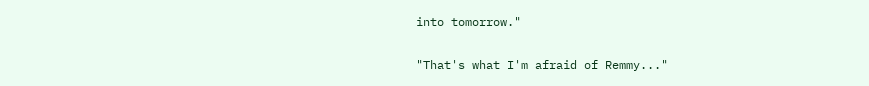into tomorrow."

"That's what I'm afraid of Remmy..."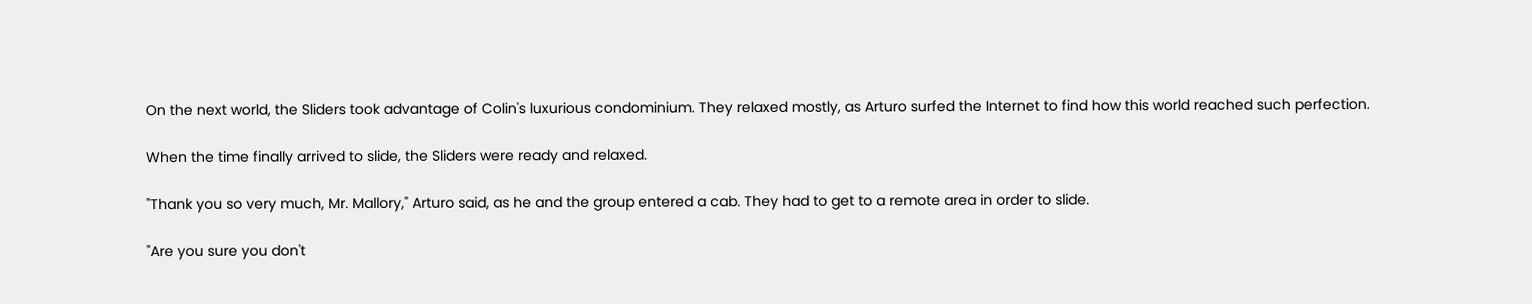On the next world, the Sliders took advantage of Colin's luxurious condominium. They relaxed mostly, as Arturo surfed the Internet to find how this world reached such perfection.

When the time finally arrived to slide, the Sliders were ready and relaxed.

"Thank you so very much, Mr. Mallory," Arturo said, as he and the group entered a cab. They had to get to a remote area in order to slide.

"Are you sure you don't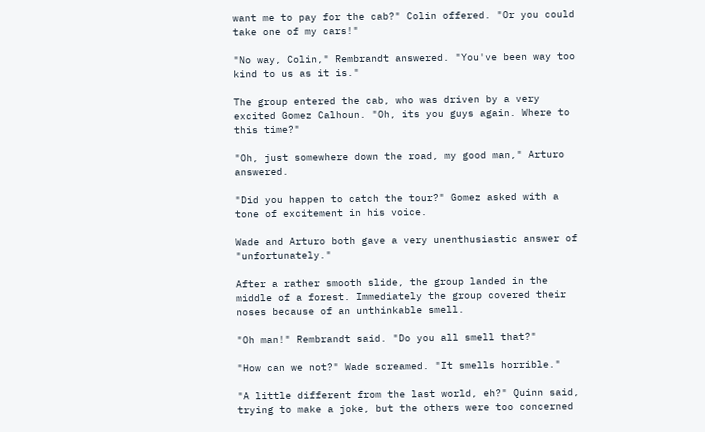want me to pay for the cab?" Colin offered. "Or you could take one of my cars!"

"No way, Colin," Rembrandt answered. "You've been way too kind to us as it is."

The group entered the cab, who was driven by a very excited Gomez Calhoun. "Oh, its you guys again. Where to this time?"

"Oh, just somewhere down the road, my good man," Arturo answered.

"Did you happen to catch the tour?" Gomez asked with a tone of excitement in his voice.

Wade and Arturo both gave a very unenthusiastic answer of "unfortunately."

After a rather smooth slide, the group landed in the middle of a forest. Immediately the group covered their noses because of an unthinkable smell.

"Oh man!" Rembrandt said. "Do you all smell that?"

"How can we not?" Wade screamed. "It smells horrible."

"A little different from the last world, eh?" Quinn said, trying to make a joke, but the others were too concerned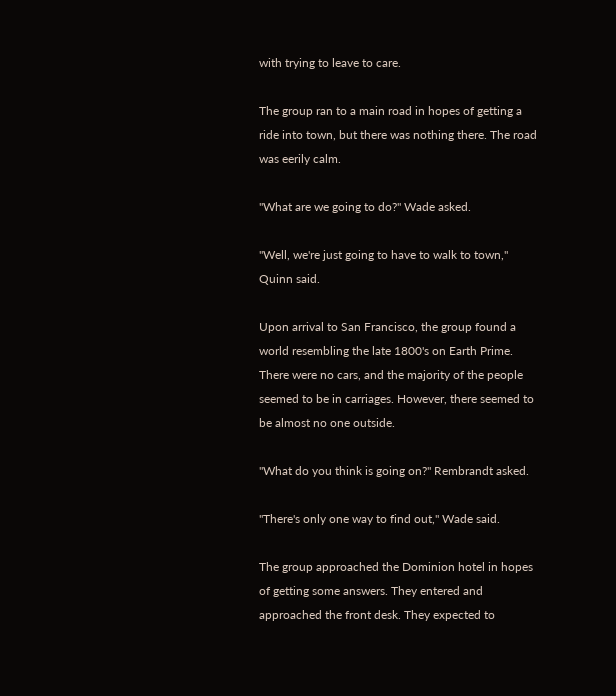with trying to leave to care.

The group ran to a main road in hopes of getting a ride into town, but there was nothing there. The road was eerily calm.

"What are we going to do?" Wade asked.

"Well, we're just going to have to walk to town," Quinn said.

Upon arrival to San Francisco, the group found a world resembling the late 1800's on Earth Prime. There were no cars, and the majority of the people seemed to be in carriages. However, there seemed to be almost no one outside.

"What do you think is going on?" Rembrandt asked.

"There's only one way to find out," Wade said.

The group approached the Dominion hotel in hopes of getting some answers. They entered and approached the front desk. They expected to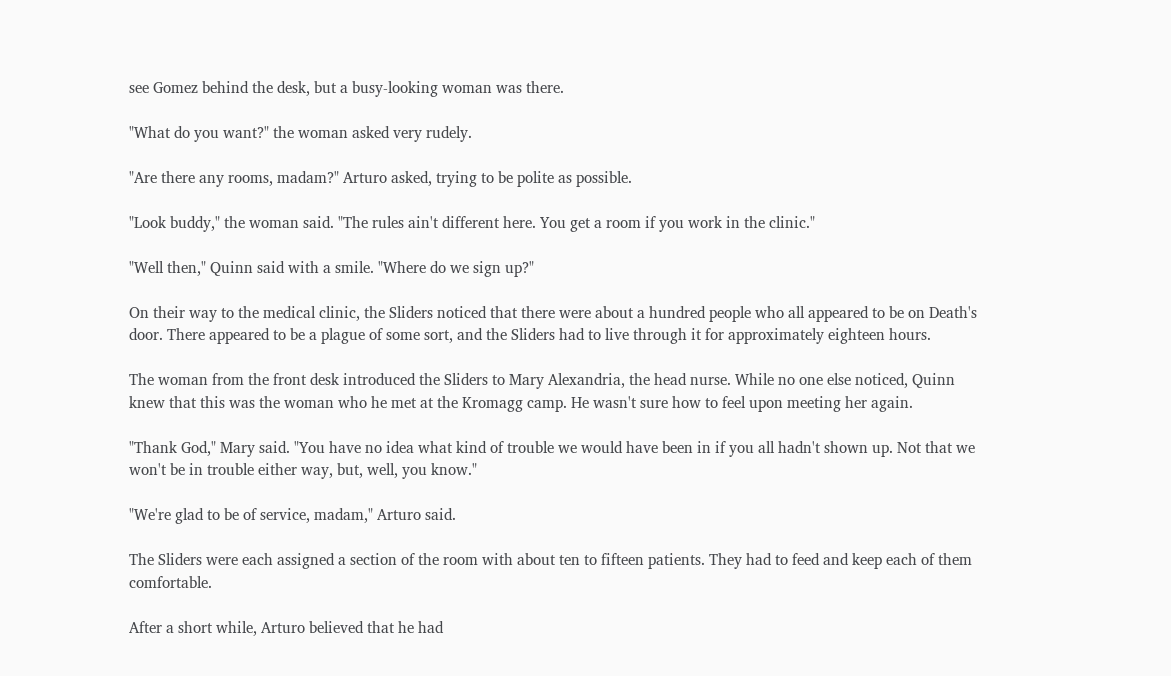see Gomez behind the desk, but a busy-looking woman was there.

"What do you want?" the woman asked very rudely.

"Are there any rooms, madam?" Arturo asked, trying to be polite as possible.

"Look buddy," the woman said. "The rules ain't different here. You get a room if you work in the clinic."

"Well then," Quinn said with a smile. "Where do we sign up?"

On their way to the medical clinic, the Sliders noticed that there were about a hundred people who all appeared to be on Death's door. There appeared to be a plague of some sort, and the Sliders had to live through it for approximately eighteen hours.

The woman from the front desk introduced the Sliders to Mary Alexandria, the head nurse. While no one else noticed, Quinn knew that this was the woman who he met at the Kromagg camp. He wasn't sure how to feel upon meeting her again.

"Thank God," Mary said. "You have no idea what kind of trouble we would have been in if you all hadn't shown up. Not that we won't be in trouble either way, but, well, you know."

"We're glad to be of service, madam," Arturo said.

The Sliders were each assigned a section of the room with about ten to fifteen patients. They had to feed and keep each of them comfortable.

After a short while, Arturo believed that he had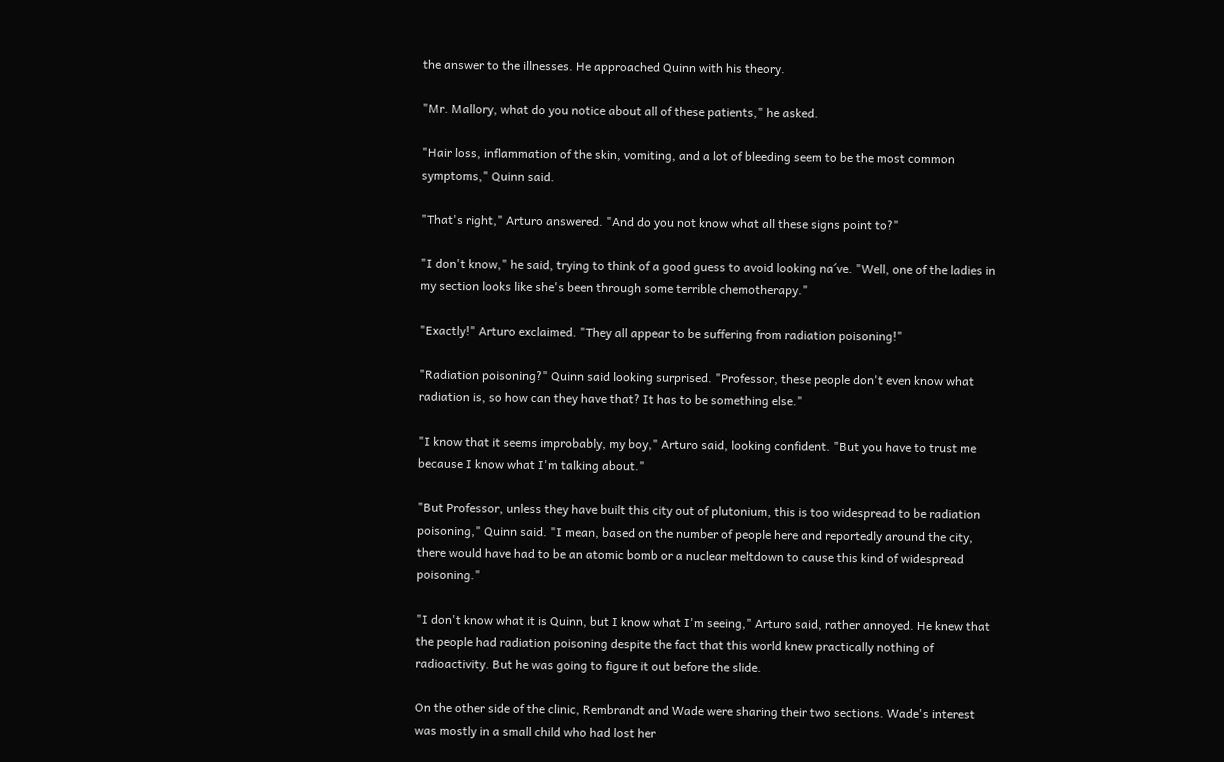the answer to the illnesses. He approached Quinn with his theory.

"Mr. Mallory, what do you notice about all of these patients," he asked.

"Hair loss, inflammation of the skin, vomiting, and a lot of bleeding seem to be the most common symptoms," Quinn said.

"That's right," Arturo answered. "And do you not know what all these signs point to?"

"I don't know," he said, trying to think of a good guess to avoid looking na´ve. "Well, one of the ladies in my section looks like she's been through some terrible chemotherapy."

"Exactly!" Arturo exclaimed. "They all appear to be suffering from radiation poisoning!"

"Radiation poisoning?" Quinn said looking surprised. "Professor, these people don't even know what radiation is, so how can they have that? It has to be something else."

"I know that it seems improbably, my boy," Arturo said, looking confident. "But you have to trust me because I know what I'm talking about."

"But Professor, unless they have built this city out of plutonium, this is too widespread to be radiation poisoning," Quinn said. "I mean, based on the number of people here and reportedly around the city, there would have had to be an atomic bomb or a nuclear meltdown to cause this kind of widespread poisoning."

"I don't know what it is Quinn, but I know what I'm seeing," Arturo said, rather annoyed. He knew that the people had radiation poisoning despite the fact that this world knew practically nothing of radioactivity. But he was going to figure it out before the slide.

On the other side of the clinic, Rembrandt and Wade were sharing their two sections. Wade's interest was mostly in a small child who had lost her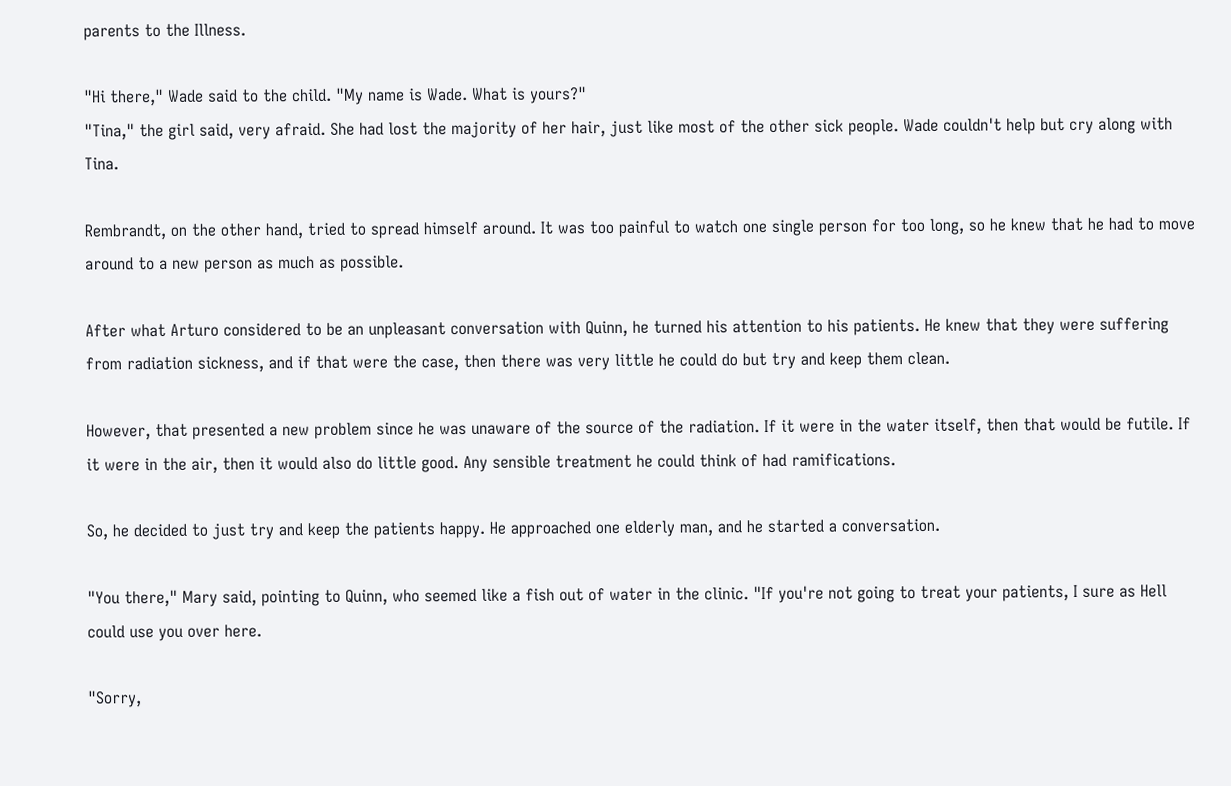parents to the Illness.

"Hi there," Wade said to the child. "My name is Wade. What is yours?"
"Tina," the girl said, very afraid. She had lost the majority of her hair, just like most of the other sick people. Wade couldn't help but cry along with Tina.

Rembrandt, on the other hand, tried to spread himself around. It was too painful to watch one single person for too long, so he knew that he had to move around to a new person as much as possible.

After what Arturo considered to be an unpleasant conversation with Quinn, he turned his attention to his patients. He knew that they were suffering from radiation sickness, and if that were the case, then there was very little he could do but try and keep them clean.

However, that presented a new problem since he was unaware of the source of the radiation. If it were in the water itself, then that would be futile. If it were in the air, then it would also do little good. Any sensible treatment he could think of had ramifications.

So, he decided to just try and keep the patients happy. He approached one elderly man, and he started a conversation.

"You there," Mary said, pointing to Quinn, who seemed like a fish out of water in the clinic. "If you're not going to treat your patients, I sure as Hell could use you over here.

"Sorry,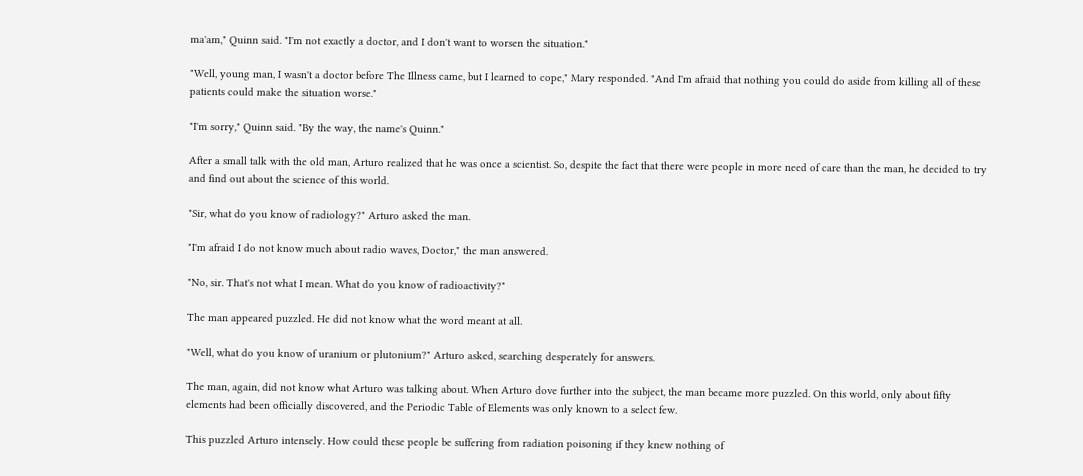ma'am," Quinn said. "I'm not exactly a doctor, and I don't want to worsen the situation."

"Well, young man, I wasn't a doctor before The Illness came, but I learned to cope," Mary responded. "And I'm afraid that nothing you could do aside from killing all of these patients could make the situation worse."

"I'm sorry," Quinn said. "By the way, the name's Quinn."

After a small talk with the old man, Arturo realized that he was once a scientist. So, despite the fact that there were people in more need of care than the man, he decided to try and find out about the science of this world.

"Sir, what do you know of radiology?" Arturo asked the man.

"I'm afraid I do not know much about radio waves, Doctor," the man answered.

"No, sir. That's not what I mean. What do you know of radioactivity?"

The man appeared puzzled. He did not know what the word meant at all.

"Well, what do you know of uranium or plutonium?" Arturo asked, searching desperately for answers.

The man, again, did not know what Arturo was talking about. When Arturo dove further into the subject, the man became more puzzled. On this world, only about fifty elements had been officially discovered, and the Periodic Table of Elements was only known to a select few.

This puzzled Arturo intensely. How could these people be suffering from radiation poisoning if they knew nothing of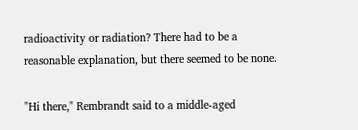radioactivity or radiation? There had to be a reasonable explanation, but there seemed to be none.

"Hi there," Rembrandt said to a middle-aged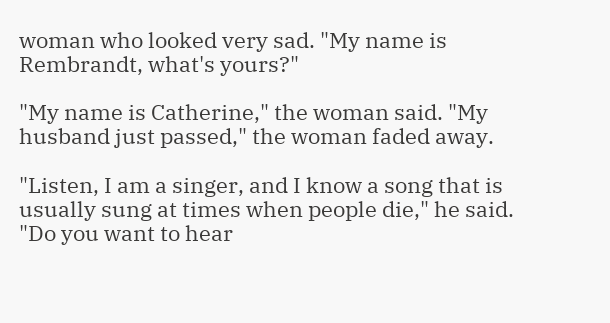woman who looked very sad. "My name is Rembrandt, what's yours?"

"My name is Catherine," the woman said. "My husband just passed," the woman faded away.

"Listen, I am a singer, and I know a song that is usually sung at times when people die," he said. "Do you want to hear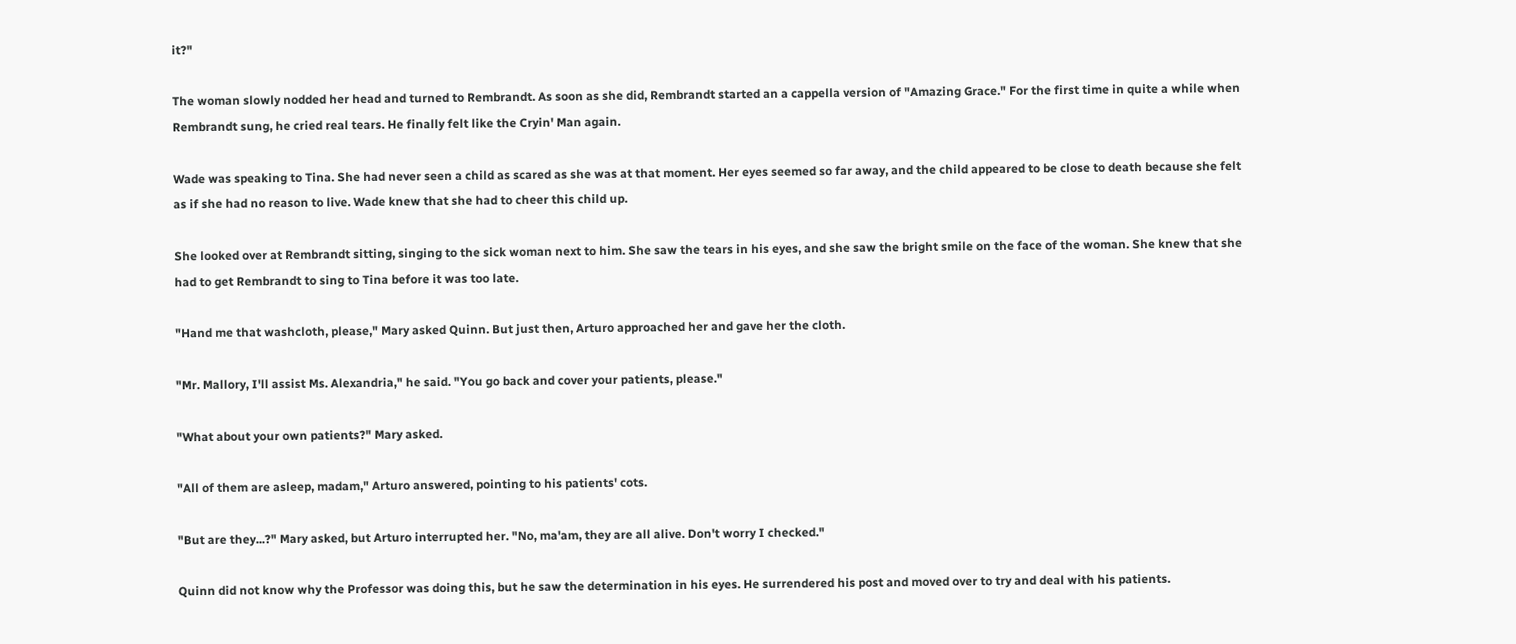it?"

The woman slowly nodded her head and turned to Rembrandt. As soon as she did, Rembrandt started an a cappella version of "Amazing Grace." For the first time in quite a while when Rembrandt sung, he cried real tears. He finally felt like the Cryin' Man again.

Wade was speaking to Tina. She had never seen a child as scared as she was at that moment. Her eyes seemed so far away, and the child appeared to be close to death because she felt as if she had no reason to live. Wade knew that she had to cheer this child up.

She looked over at Rembrandt sitting, singing to the sick woman next to him. She saw the tears in his eyes, and she saw the bright smile on the face of the woman. She knew that she had to get Rembrandt to sing to Tina before it was too late.

"Hand me that washcloth, please," Mary asked Quinn. But just then, Arturo approached her and gave her the cloth.

"Mr. Mallory, I'll assist Ms. Alexandria," he said. "You go back and cover your patients, please."

"What about your own patients?" Mary asked.

"All of them are asleep, madam," Arturo answered, pointing to his patients' cots.

"But are they...?" Mary asked, but Arturo interrupted her. "No, ma'am, they are all alive. Don't worry I checked."

Quinn did not know why the Professor was doing this, but he saw the determination in his eyes. He surrendered his post and moved over to try and deal with his patients.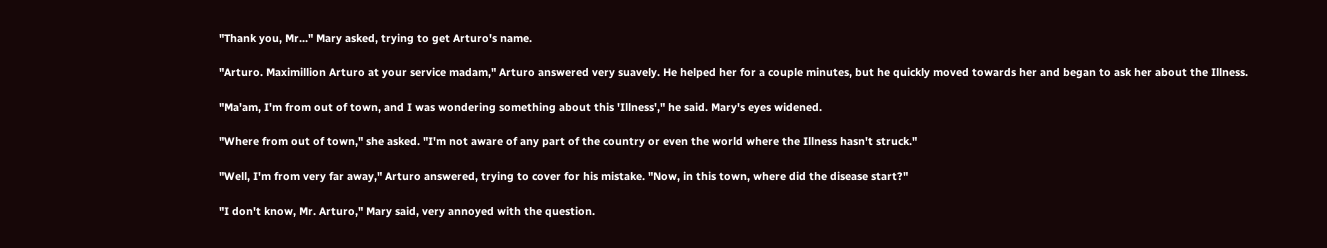"Thank you, Mr..." Mary asked, trying to get Arturo's name.

"Arturo. Maximillion Arturo at your service madam," Arturo answered very suavely. He helped her for a couple minutes, but he quickly moved towards her and began to ask her about the Illness.

"Ma'am, I'm from out of town, and I was wondering something about this 'Illness'," he said. Mary's eyes widened.

"Where from out of town," she asked. "I'm not aware of any part of the country or even the world where the Illness hasn't struck."

"Well, I'm from very far away," Arturo answered, trying to cover for his mistake. "Now, in this town, where did the disease start?"

"I don't know, Mr. Arturo," Mary said, very annoyed with the question.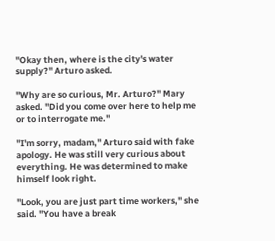"Okay then, where is the city's water supply?" Arturo asked.

"Why are so curious, Mr. Arturo?" Mary asked. "Did you come over here to help me or to interrogate me."

"I'm sorry, madam," Arturo said with fake apology. He was still very curious about everything. He was determined to make himself look right.

"Look, you are just part time workers," she said. "You have a break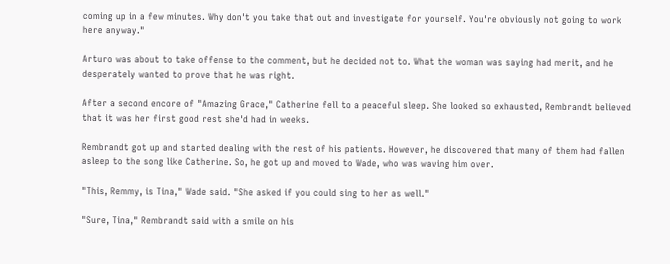coming up in a few minutes. Why don't you take that out and investigate for yourself. You're obviously not going to work here anyway."

Arturo was about to take offense to the comment, but he decided not to. What the woman was saying had merit, and he desperately wanted to prove that he was right.

After a second encore of "Amazing Grace," Catherine fell to a peaceful sleep. She looked so exhausted, Rembrandt believed that it was her first good rest she'd had in weeks.

Rembrandt got up and started dealing with the rest of his patients. However, he discovered that many of them had fallen asleep to the song like Catherine. So, he got up and moved to Wade, who was waving him over.

"This, Remmy, is Tina," Wade said. "She asked if you could sing to her as well."

"Sure, Tina," Rembrandt said with a smile on his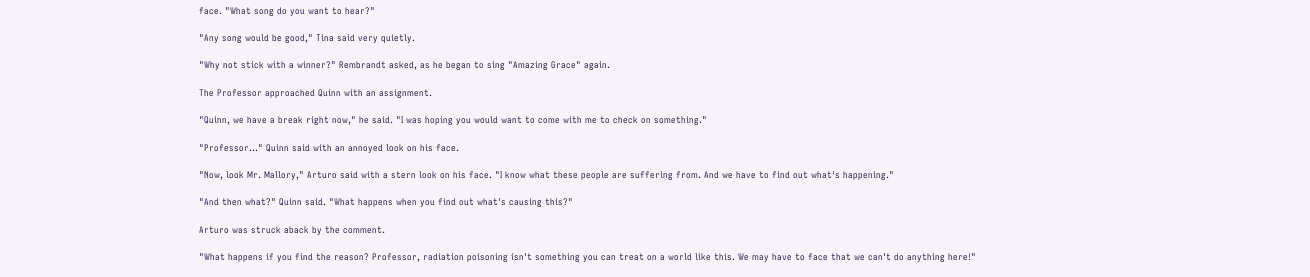face. "What song do you want to hear?"

"Any song would be good," Tina said very quietly.

"Why not stick with a winner?" Rembrandt asked, as he began to sing "Amazing Grace" again.

The Professor approached Quinn with an assignment.

"Quinn, we have a break right now," he said. "I was hoping you would want to come with me to check on something."

"Professor..." Quinn said with an annoyed look on his face.

"Now, look Mr. Mallory," Arturo said with a stern look on his face. "I know what these people are suffering from. And we have to find out what's happening."

"And then what?" Quinn said. "What happens when you find out what's causing this?"

Arturo was struck aback by the comment.

"What happens if you find the reason? Professor, radiation poisoning isn't something you can treat on a world like this. We may have to face that we can't do anything here!"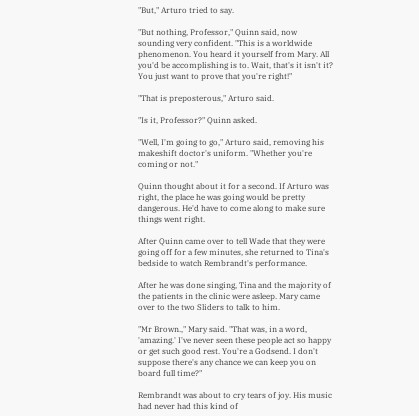"But," Arturo tried to say.

"But nothing, Professor," Quinn said, now sounding very confident. "This is a worldwide phenomenon. You heard it yourself from Mary. All you'd be accomplishing is to. Wait, that's it isn't it? You just want to prove that you're right!"

"That is preposterous," Arturo said.

"Is it, Professor?" Quinn asked.

"Well, I'm going to go," Arturo said, removing his makeshift doctor's uniform. "Whether you're coming or not."

Quinn thought about it for a second. If Arturo was right, the place he was going would be pretty dangerous. He'd have to come along to make sure things went right.

After Quinn came over to tell Wade that they were going off for a few minutes, she returned to Tina's bedside to watch Rembrandt's performance.

After he was done singing, Tina and the majority of the patients in the clinic were asleep. Mary came over to the two Sliders to talk to him.

"Mr Brown.," Mary said. "That was, in a word, 'amazing.' I've never seen these people act so happy or get such good rest. You're a Godsend. I don't suppose there's any chance we can keep you on board full time?"

Rembrandt was about to cry tears of joy. His music had never had this kind of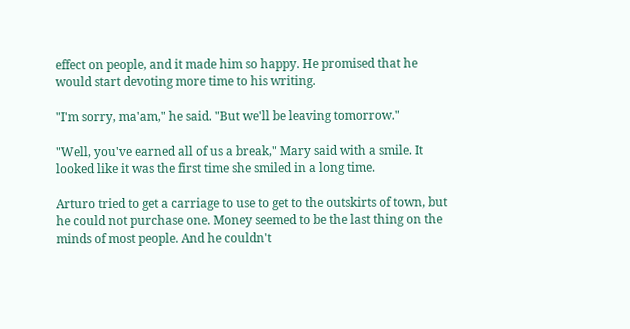effect on people, and it made him so happy. He promised that he would start devoting more time to his writing.

"I'm sorry, ma'am," he said. "But we'll be leaving tomorrow."

"Well, you've earned all of us a break," Mary said with a smile. It looked like it was the first time she smiled in a long time.

Arturo tried to get a carriage to use to get to the outskirts of town, but he could not purchase one. Money seemed to be the last thing on the minds of most people. And he couldn't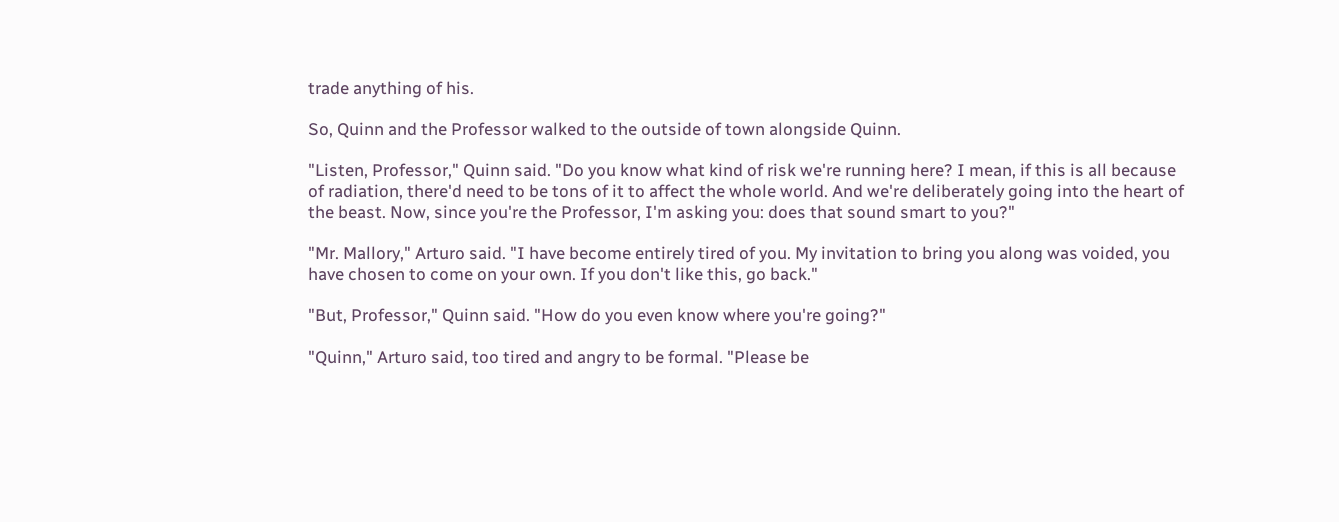trade anything of his.

So, Quinn and the Professor walked to the outside of town alongside Quinn.

"Listen, Professor," Quinn said. "Do you know what kind of risk we're running here? I mean, if this is all because of radiation, there'd need to be tons of it to affect the whole world. And we're deliberately going into the heart of the beast. Now, since you're the Professor, I'm asking you: does that sound smart to you?"

"Mr. Mallory," Arturo said. "I have become entirely tired of you. My invitation to bring you along was voided, you have chosen to come on your own. If you don't like this, go back."

"But, Professor," Quinn said. "How do you even know where you're going?"

"Quinn," Arturo said, too tired and angry to be formal. "Please be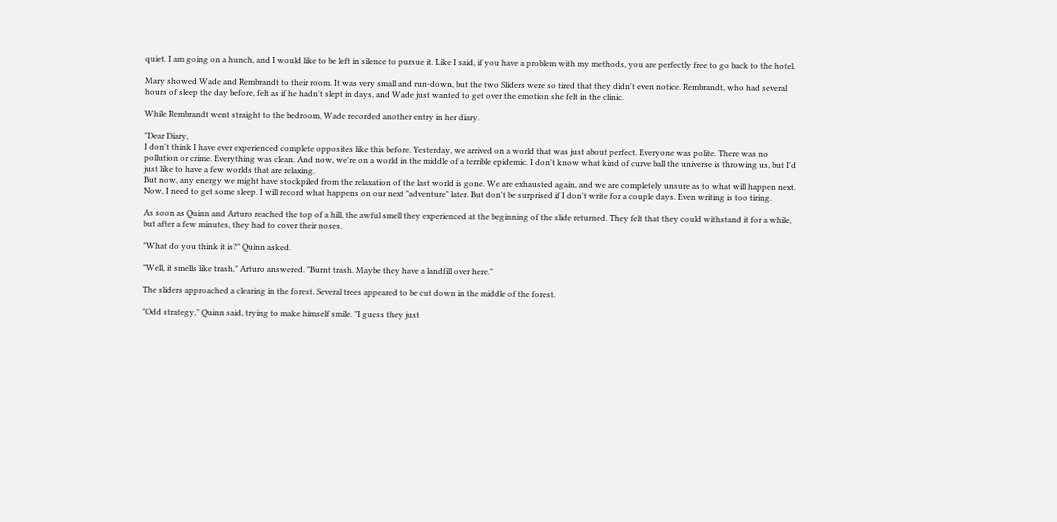quiet. I am going on a hunch, and I would like to be left in silence to pursue it. Like I said, if you have a problem with my methods, you are perfectly free to go back to the hotel.

Mary showed Wade and Rembrandt to their room. It was very small and run-down, but the two Sliders were so tired that they didn't even notice. Rembrandt, who had several hours of sleep the day before, felt as if he hadn't slept in days, and Wade just wanted to get over the emotion she felt in the clinic.

While Rembrandt went straight to the bedroom, Wade recorded another entry in her diary.

"Dear Diary,
I don't think I have ever experienced complete opposites like this before. Yesterday, we arrived on a world that was just about perfect. Everyone was polite. There was no pollution or crime. Everything was clean. And now, we're on a world in the middle of a terrible epidemic. I don't know what kind of curve ball the universe is throwing us, but I'd just like to have a few worlds that are relaxing.
But now, any energy we might have stockpiled from the relaxation of the last world is gone. We are exhausted again, and we are completely unsure as to what will happen next.
Now, I need to get some sleep. I will record what happens on our next "adventure" later. But don't be surprised if I don't write for a couple days. Even writing is too tiring.

As soon as Quinn and Arturo reached the top of a hill, the awful smell they experienced at the beginning of the slide returned. They felt that they could withstand it for a while, but after a few minutes, they had to cover their noses.

"What do you think it is?" Quinn asked.

"Well, it smells like trash," Arturo answered. "Burnt trash. Maybe they have a landfill over here."

The sliders approached a clearing in the forest. Several trees appeared to be cut down in the middle of the forest.

"Odd strategy," Quinn said, trying to make himself smile. "I guess they just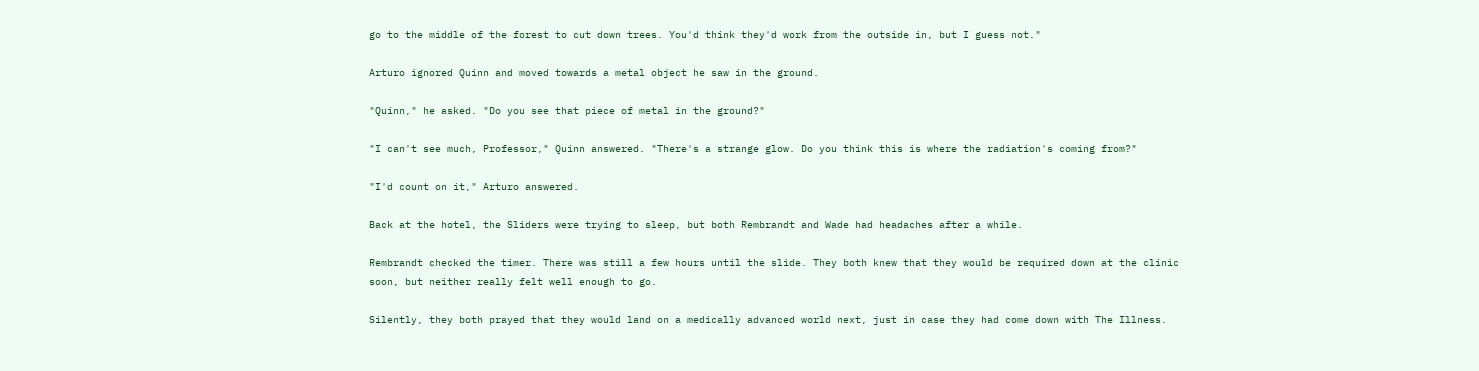go to the middle of the forest to cut down trees. You'd think they'd work from the outside in, but I guess not."

Arturo ignored Quinn and moved towards a metal object he saw in the ground.

"Quinn," he asked. "Do you see that piece of metal in the ground?"

"I can't see much, Professor," Quinn answered. "There's a strange glow. Do you think this is where the radiation's coming from?"

"I'd count on it," Arturo answered.

Back at the hotel, the Sliders were trying to sleep, but both Rembrandt and Wade had headaches after a while.

Rembrandt checked the timer. There was still a few hours until the slide. They both knew that they would be required down at the clinic soon, but neither really felt well enough to go.

Silently, they both prayed that they would land on a medically advanced world next, just in case they had come down with The Illness.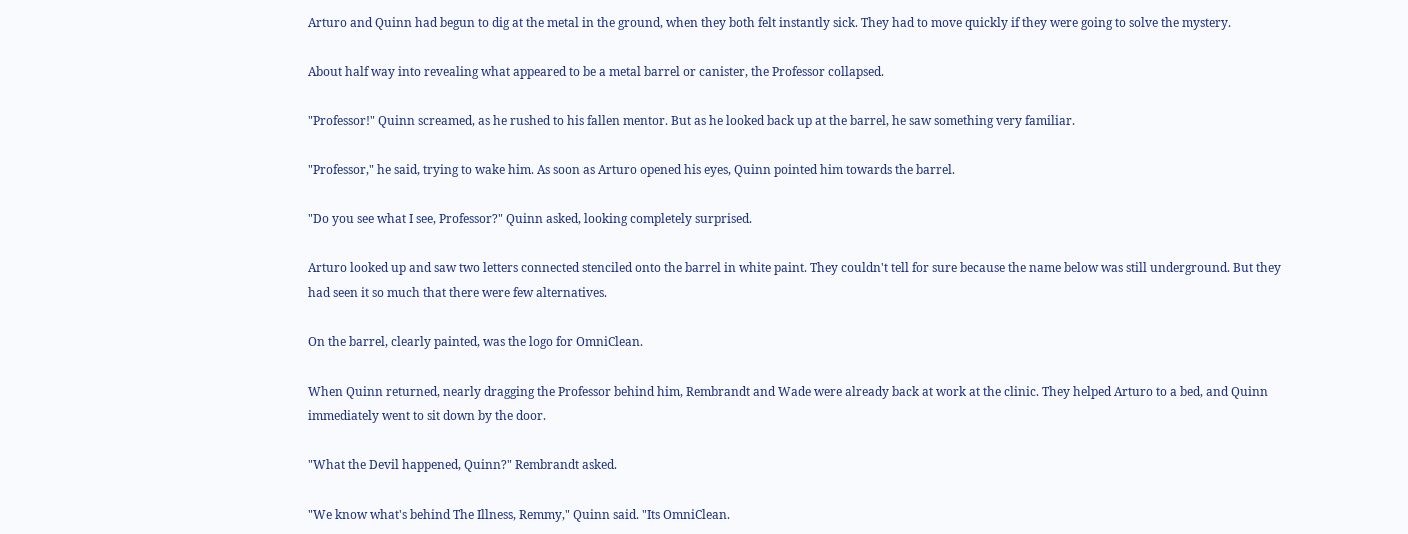Arturo and Quinn had begun to dig at the metal in the ground, when they both felt instantly sick. They had to move quickly if they were going to solve the mystery.

About half way into revealing what appeared to be a metal barrel or canister, the Professor collapsed.

"Professor!" Quinn screamed, as he rushed to his fallen mentor. But as he looked back up at the barrel, he saw something very familiar.

"Professor," he said, trying to wake him. As soon as Arturo opened his eyes, Quinn pointed him towards the barrel.

"Do you see what I see, Professor?" Quinn asked, looking completely surprised.

Arturo looked up and saw two letters connected stenciled onto the barrel in white paint. They couldn't tell for sure because the name below was still underground. But they had seen it so much that there were few alternatives.

On the barrel, clearly painted, was the logo for OmniClean.

When Quinn returned, nearly dragging the Professor behind him, Rembrandt and Wade were already back at work at the clinic. They helped Arturo to a bed, and Quinn immediately went to sit down by the door.

"What the Devil happened, Quinn?" Rembrandt asked.

"We know what's behind The Illness, Remmy," Quinn said. "Its OmniClean.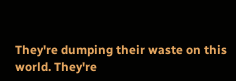They're dumping their waste on this world. They're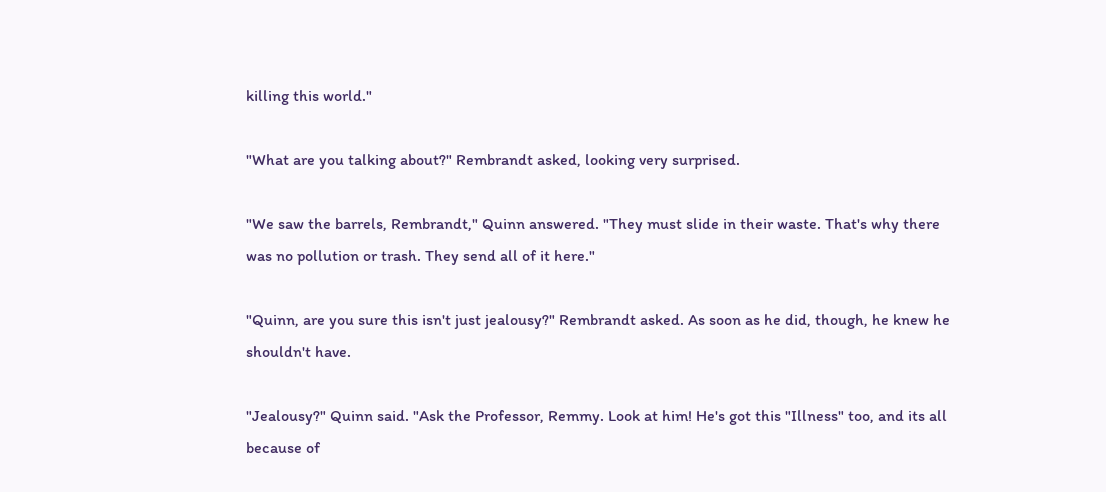killing this world."

"What are you talking about?" Rembrandt asked, looking very surprised.

"We saw the barrels, Rembrandt," Quinn answered. "They must slide in their waste. That's why there was no pollution or trash. They send all of it here."

"Quinn, are you sure this isn't just jealousy?" Rembrandt asked. As soon as he did, though, he knew he shouldn't have.

"Jealousy?" Quinn said. "Ask the Professor, Remmy. Look at him! He's got this "Illness" too, and its all because of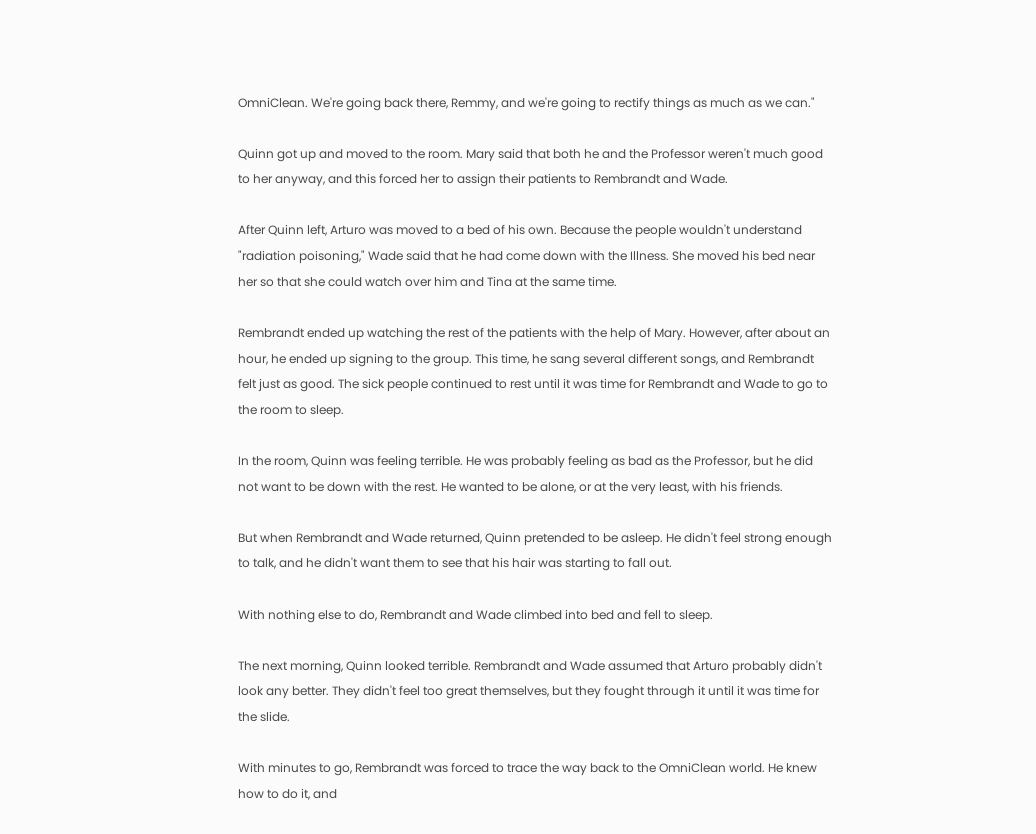OmniClean. We're going back there, Remmy, and we're going to rectify things as much as we can."

Quinn got up and moved to the room. Mary said that both he and the Professor weren't much good to her anyway, and this forced her to assign their patients to Rembrandt and Wade.

After Quinn left, Arturo was moved to a bed of his own. Because the people wouldn't understand "radiation poisoning," Wade said that he had come down with the Illness. She moved his bed near her so that she could watch over him and Tina at the same time.

Rembrandt ended up watching the rest of the patients with the help of Mary. However, after about an hour, he ended up signing to the group. This time, he sang several different songs, and Rembrandt felt just as good. The sick people continued to rest until it was time for Rembrandt and Wade to go to the room to sleep.

In the room, Quinn was feeling terrible. He was probably feeling as bad as the Professor, but he did not want to be down with the rest. He wanted to be alone, or at the very least, with his friends.

But when Rembrandt and Wade returned, Quinn pretended to be asleep. He didn't feel strong enough to talk, and he didn't want them to see that his hair was starting to fall out.

With nothing else to do, Rembrandt and Wade climbed into bed and fell to sleep.

The next morning, Quinn looked terrible. Rembrandt and Wade assumed that Arturo probably didn't look any better. They didn't feel too great themselves, but they fought through it until it was time for the slide.

With minutes to go, Rembrandt was forced to trace the way back to the OmniClean world. He knew how to do it, and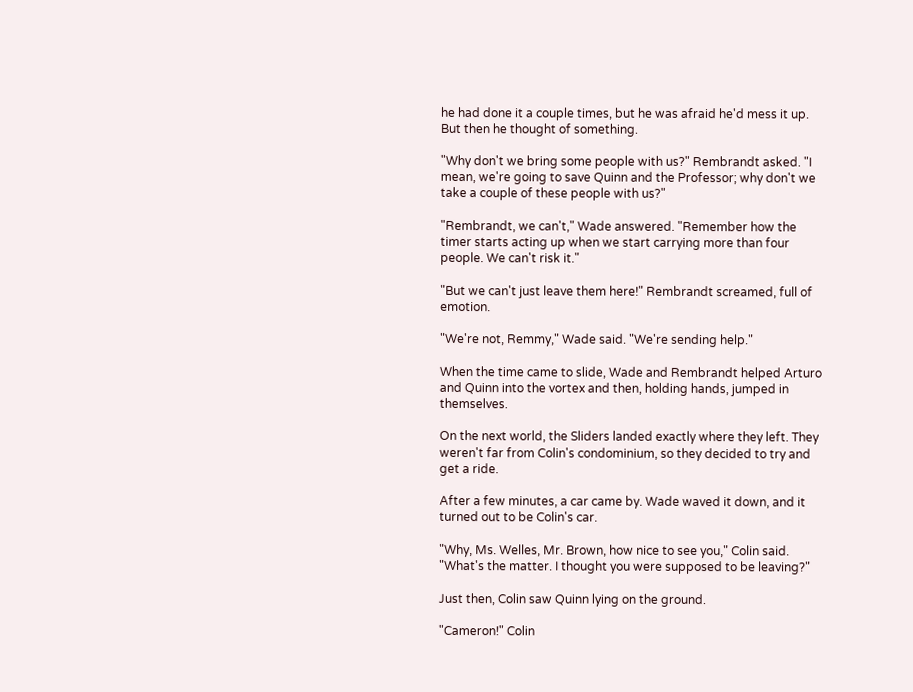he had done it a couple times, but he was afraid he'd mess it up. But then he thought of something.

"Why don't we bring some people with us?" Rembrandt asked. "I mean, we're going to save Quinn and the Professor; why don't we take a couple of these people with us?"

"Rembrandt, we can't," Wade answered. "Remember how the timer starts acting up when we start carrying more than four people. We can't risk it."

"But we can't just leave them here!" Rembrandt screamed, full of emotion.

"We're not, Remmy," Wade said. "We're sending help."

When the time came to slide, Wade and Rembrandt helped Arturo and Quinn into the vortex and then, holding hands, jumped in themselves.

On the next world, the Sliders landed exactly where they left. They weren't far from Colin's condominium, so they decided to try and get a ride.

After a few minutes, a car came by. Wade waved it down, and it turned out to be Colin's car.

"Why, Ms. Welles, Mr. Brown, how nice to see you," Colin said. "What's the matter. I thought you were supposed to be leaving?"

Just then, Colin saw Quinn lying on the ground.

"Cameron!" Colin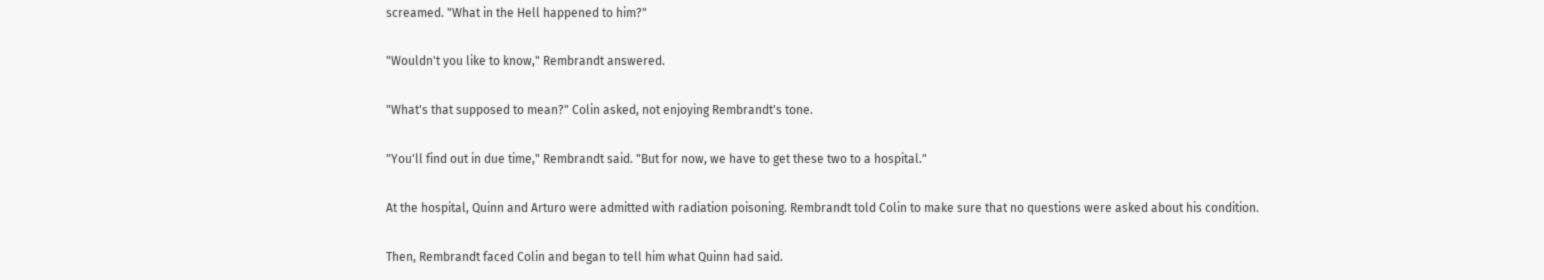screamed. "What in the Hell happened to him?"

"Wouldn't you like to know," Rembrandt answered.

"What's that supposed to mean?" Colin asked, not enjoying Rembrandt's tone.

"You'll find out in due time," Rembrandt said. "But for now, we have to get these two to a hospital."

At the hospital, Quinn and Arturo were admitted with radiation poisoning. Rembrandt told Colin to make sure that no questions were asked about his condition.

Then, Rembrandt faced Colin and began to tell him what Quinn had said.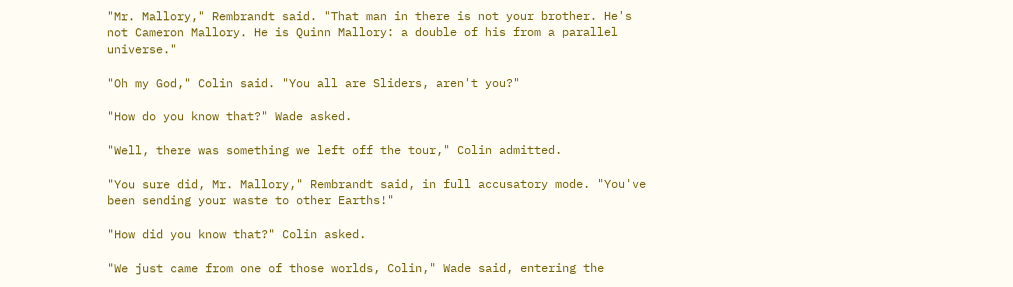"Mr. Mallory," Rembrandt said. "That man in there is not your brother. He's not Cameron Mallory. He is Quinn Mallory: a double of his from a parallel universe."

"Oh my God," Colin said. "You all are Sliders, aren't you?"

"How do you know that?" Wade asked.

"Well, there was something we left off the tour," Colin admitted.

"You sure did, Mr. Mallory," Rembrandt said, in full accusatory mode. "You've been sending your waste to other Earths!"

"How did you know that?" Colin asked.

"We just came from one of those worlds, Colin," Wade said, entering the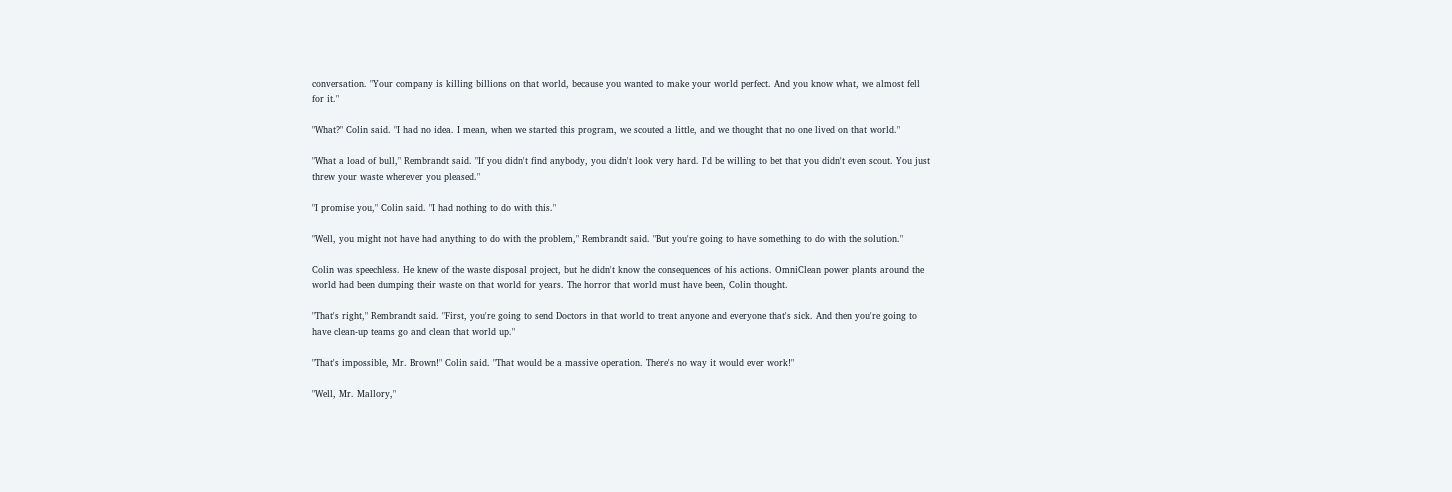conversation. "Your company is killing billions on that world, because you wanted to make your world perfect. And you know what, we almost fell for it."

"What?" Colin said. "I had no idea. I mean, when we started this program, we scouted a little, and we thought that no one lived on that world."

"What a load of bull," Rembrandt said. "If you didn't find anybody, you didn't look very hard. I'd be willing to bet that you didn't even scout. You just threw your waste wherever you pleased."

"I promise you," Colin said. "I had nothing to do with this."

"Well, you might not have had anything to do with the problem," Rembrandt said. "But you're going to have something to do with the solution."

Colin was speechless. He knew of the waste disposal project, but he didn't know the consequences of his actions. OmniClean power plants around the world had been dumping their waste on that world for years. The horror that world must have been, Colin thought.

"That's right," Rembrandt said. "First, you're going to send Doctors in that world to treat anyone and everyone that's sick. And then you're going to have clean-up teams go and clean that world up."

"That's impossible, Mr. Brown!" Colin said. "That would be a massive operation. There's no way it would ever work!"

"Well, Mr. Mallory,"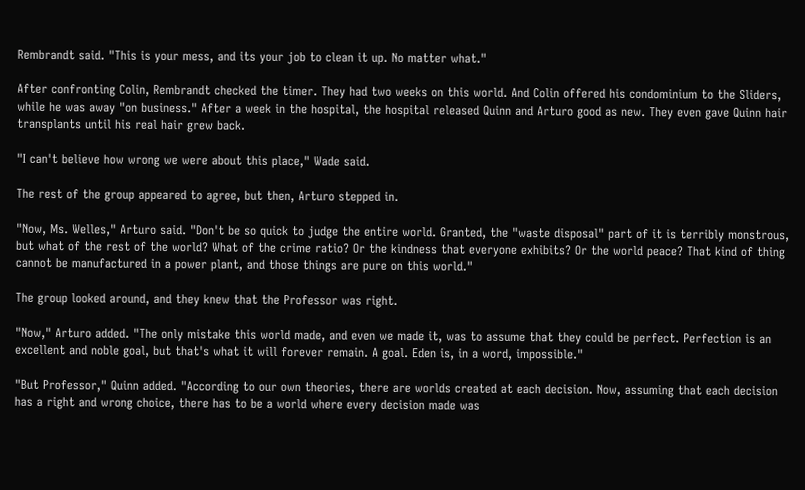Rembrandt said. "This is your mess, and its your job to clean it up. No matter what."

After confronting Colin, Rembrandt checked the timer. They had two weeks on this world. And Colin offered his condominium to the Sliders, while he was away "on business." After a week in the hospital, the hospital released Quinn and Arturo good as new. They even gave Quinn hair transplants until his real hair grew back.

"I can't believe how wrong we were about this place," Wade said.

The rest of the group appeared to agree, but then, Arturo stepped in.

"Now, Ms. Welles," Arturo said. "Don't be so quick to judge the entire world. Granted, the "waste disposal" part of it is terribly monstrous, but what of the rest of the world? What of the crime ratio? Or the kindness that everyone exhibits? Or the world peace? That kind of thing cannot be manufactured in a power plant, and those things are pure on this world."

The group looked around, and they knew that the Professor was right.

"Now," Arturo added. "The only mistake this world made, and even we made it, was to assume that they could be perfect. Perfection is an excellent and noble goal, but that's what it will forever remain. A goal. Eden is, in a word, impossible."

"But Professor," Quinn added. "According to our own theories, there are worlds created at each decision. Now, assuming that each decision has a right and wrong choice, there has to be a world where every decision made was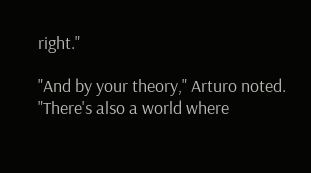right."

"And by your theory," Arturo noted. "There's also a world where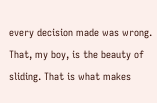every decision made was wrong. That, my boy, is the beauty of sliding. That is what makes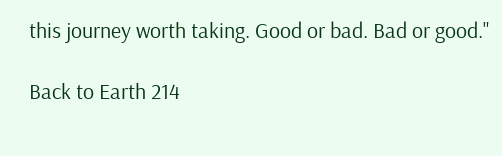this journey worth taking. Good or bad. Bad or good."

Back to Earth 214